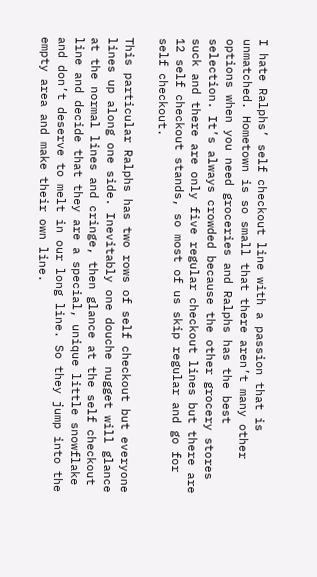I hate Ralphs’ self checkout line with a passion that is unmatched. Hometown is so small that there aren’t many other options when you need groceries and Ralphs has the best selection. It’s always crowded because the other grocery stores suck and there are only five regular checkout lines but there are 12 self checkout stands, so most of us skip regular and go for self checkout.

This particular Ralphs has two rows of self checkout but everyone lines up along one side. Inevitably one douche nugget will glance at the normal lines and cringe, then glance at the self checkout line and decide that they are a special, unique little snowflake and don’t deserve to melt in our long line. So they jump into the empty area and make their own line.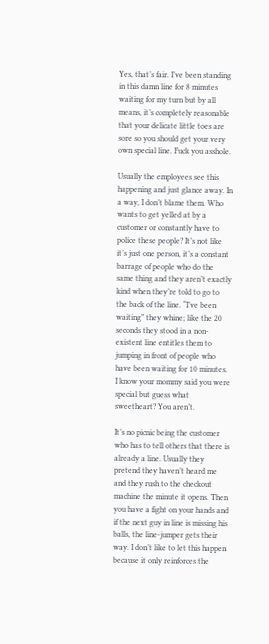Yes, that’s fair. I’ve been standing in this damn line for 8 minutes waiting for my turn but by all means, it’s completely reasonable that your delicate little toes are sore so you should get your very own special line. Fuck you asshole.

Usually the employees see this happening and just glance away. In a way, I don’t blame them. Who wants to get yelled at by a customer or constantly have to police these people? It’s not like it’s just one person, it’s a constant barrage of people who do the same thing and they aren’t exactly kind when they’re told to go to the back of the line. “I’ve been waiting” they whine; like the 20 seconds they stood in a non-existent line entitles them to jumping in front of people who have been waiting for 10 minutes. I know your mommy said you were special but guess what sweetheart? You aren’t.

It’s no picnic being the customer who has to tell others that there is already a line. Usually they pretend they haven’t heard me and they rush to the checkout machine the minute it opens. Then you have a fight on your hands and if the next guy in line is missing his balls, the line-jumper gets their way. I don’t like to let this happen because it only reinforces the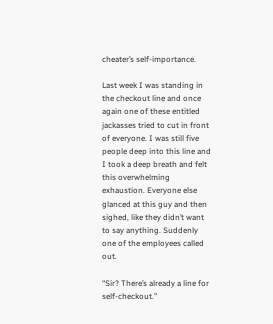cheater’s self-importance.

Last week I was standing in the checkout line and once again one of these entitled jackasses tried to cut in front of everyone. I was still five people deep into this line and I took a deep breath and felt this overwhelming exhaustion. Everyone else glanced at this guy and then sighed, like they didn’t want to say anything. Suddenly one of the employees called out.

“Sir? There’s already a line for self-checkout.”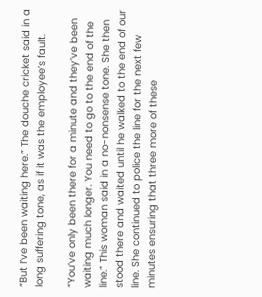“But I’ve been waiting here.” The douche cricket said in a long suffering tone, as if it was the employee’s fault.

“You’ve only been there for a minute and they’ve been waiting much longer. You need to go to the end of the line.” This woman said in a no-nonsense tone. She then stood there and waited until he walked to the end of our line. She continued to police the line for the next few minutes ensuring that three more of these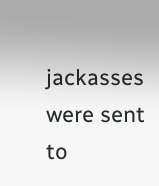jackasses were sent to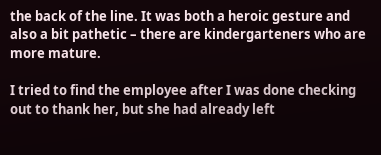the back of the line. It was both a heroic gesture and also a bit pathetic – there are kindergarteners who are more mature.

I tried to find the employee after I was done checking out to thank her, but she had already left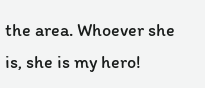the area. Whoever she is, she is my hero!